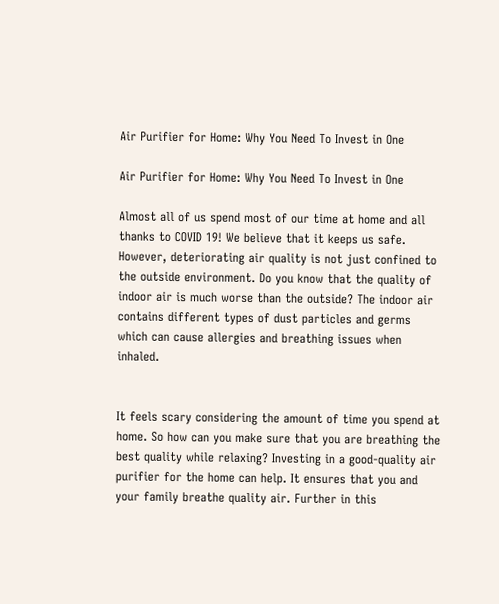Air Purifier for Home: Why You Need To Invest in One

Air Purifier for Home: Why You Need To Invest in One

Almost all of us spend most of our time at home and all thanks to COVID 19! We believe that it keeps us safe. However, deteriorating air quality is not just confined to the outside environment. Do you know that the quality of indoor air is much worse than the outside? The indoor air contains different types of dust particles and germs which can cause allergies and breathing issues when inhaled.


It feels scary considering the amount of time you spend at home. So how can you make sure that you are breathing the best quality while relaxing? Investing in a good-quality air purifier for the home can help. It ensures that you and your family breathe quality air. Further in this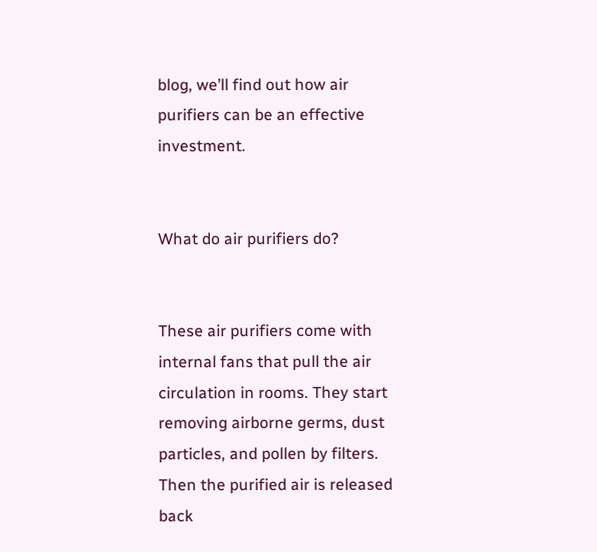blog, we’ll find out how air purifiers can be an effective investment.


What do air purifiers do?


These air purifiers come with internal fans that pull the air circulation in rooms. They start removing airborne germs, dust particles, and pollen by filters. Then the purified air is released back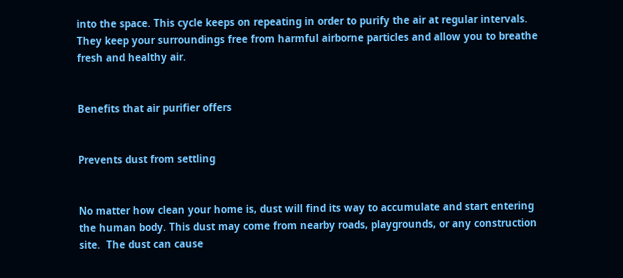into the space. This cycle keeps on repeating in order to purify the air at regular intervals. They keep your surroundings free from harmful airborne particles and allow you to breathe fresh and healthy air.


Benefits that air purifier offers


Prevents dust from settling


No matter how clean your home is, dust will find its way to accumulate and start entering the human body. This dust may come from nearby roads, playgrounds, or any construction site.  The dust can cause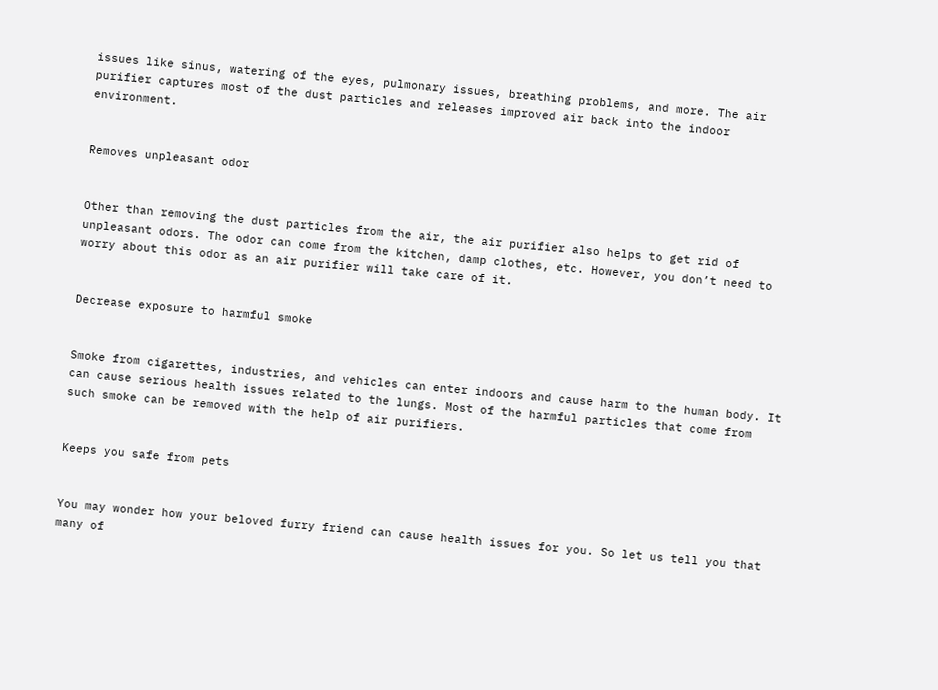issues like sinus, watering of the eyes, pulmonary issues, breathing problems, and more. The air purifier captures most of the dust particles and releases improved air back into the indoor environment.


Removes unpleasant odor


Other than removing the dust particles from the air, the air purifier also helps to get rid of unpleasant odors. The odor can come from the kitchen, damp clothes, etc. However, you don’t need to worry about this odor as an air purifier will take care of it.


Decrease exposure to harmful smoke


Smoke from cigarettes, industries, and vehicles can enter indoors and cause harm to the human body. It can cause serious health issues related to the lungs. Most of the harmful particles that come from such smoke can be removed with the help of air purifiers.


Keeps you safe from pets


You may wonder how your beloved furry friend can cause health issues for you. So let us tell you that many of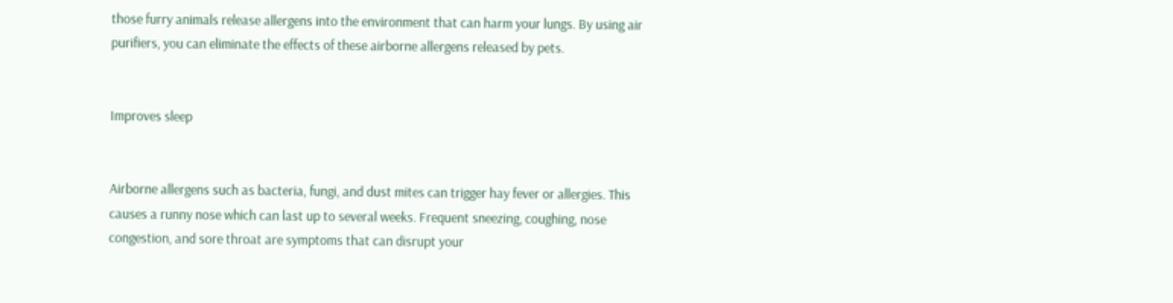those furry animals release allergens into the environment that can harm your lungs. By using air purifiers, you can eliminate the effects of these airborne allergens released by pets.


Improves sleep


Airborne allergens such as bacteria, fungi, and dust mites can trigger hay fever or allergies. This causes a runny nose which can last up to several weeks. Frequent sneezing, coughing, nose congestion, and sore throat are symptoms that can disrupt your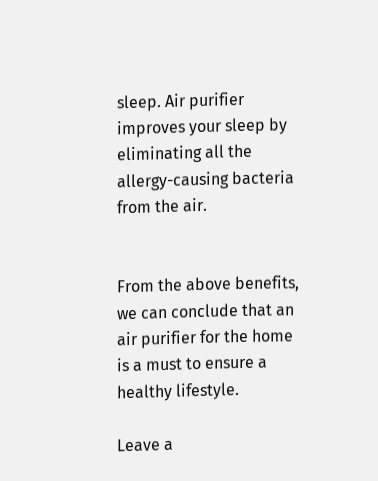sleep. Air purifier improves your sleep by eliminating all the allergy-causing bacteria from the air.


From the above benefits, we can conclude that an air purifier for the home is a must to ensure a healthy lifestyle.

Leave a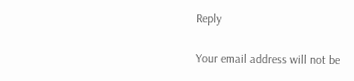Reply

Your email address will not be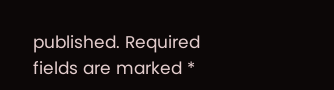published. Required fields are marked *